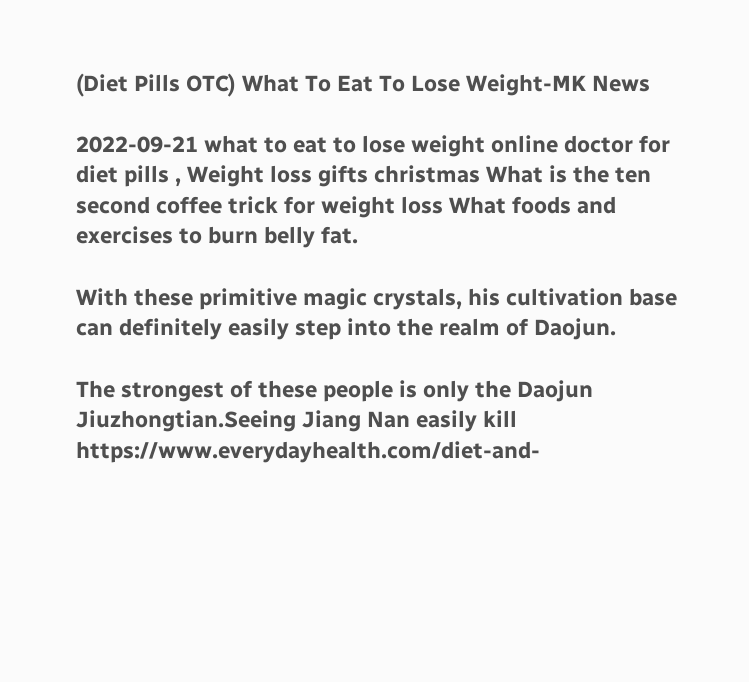(Diet Pills OTC) What To Eat To Lose Weight-MK News

2022-09-21 what to eat to lose weight online doctor for diet pills , Weight loss gifts christmas What is the ten second coffee trick for weight loss What foods and exercises to burn belly fat.

With these primitive magic crystals, his cultivation base can definitely easily step into the realm of Daojun.

The strongest of these people is only the Daojun Jiuzhongtian.Seeing Jiang Nan easily kill https://www.everydayhealth.com/diet-and-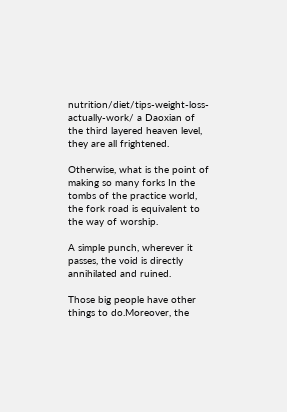nutrition/diet/tips-weight-loss-actually-work/ a Daoxian of the third layered heaven level, they are all frightened.

Otherwise, what is the point of making so many forks In the tombs of the practice world, the fork road is equivalent to the way of worship.

A simple punch, wherever it passes, the void is directly annihilated and ruined.

Those big people have other things to do.Moreover, the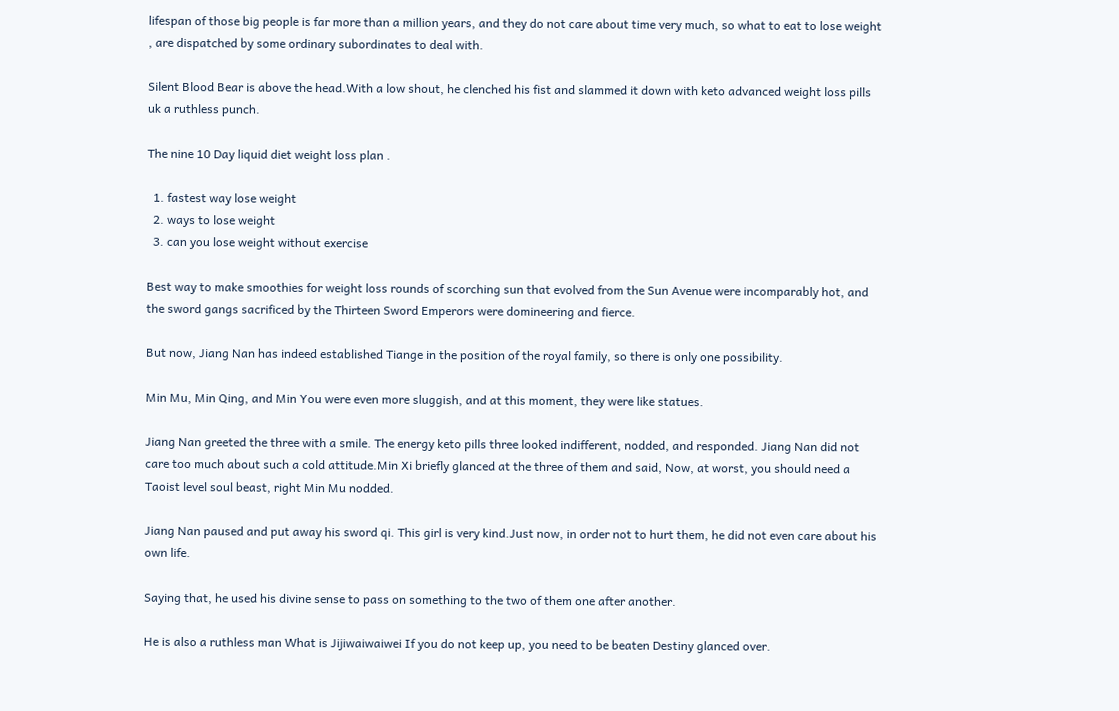lifespan of those big people is far more than a million years, and they do not care about time very much, so what to eat to lose weight , are dispatched by some ordinary subordinates to deal with.

Silent Blood Bear is above the head.With a low shout, he clenched his fist and slammed it down with keto advanced weight loss pills uk a ruthless punch.

The nine 10 Day liquid diet weight loss plan .

  1. fastest way lose weight
  2. ways to lose weight
  3. can you lose weight without exercise

Best way to make smoothies for weight loss rounds of scorching sun that evolved from the Sun Avenue were incomparably hot, and the sword gangs sacrificed by the Thirteen Sword Emperors were domineering and fierce.

But now, Jiang Nan has indeed established Tiange in the position of the royal family, so there is only one possibility.

Min Mu, Min Qing, and Min You were even more sluggish, and at this moment, they were like statues.

Jiang Nan greeted the three with a smile. The energy keto pills three looked indifferent, nodded, and responded. Jiang Nan did not care too much about such a cold attitude.Min Xi briefly glanced at the three of them and said, Now, at worst, you should need a Taoist level soul beast, right Min Mu nodded.

Jiang Nan paused and put away his sword qi. This girl is very kind.Just now, in order not to hurt them, he did not even care about his own life.

Saying that, he used his divine sense to pass on something to the two of them one after another.

He is also a ruthless man What is Jijiwaiwaiwei If you do not keep up, you need to be beaten Destiny glanced over.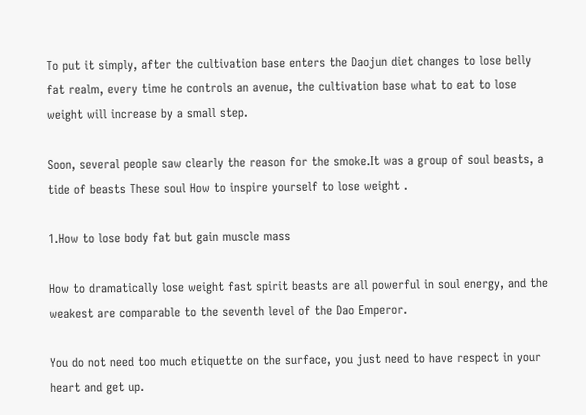To put it simply, after the cultivation base enters the Daojun diet changes to lose belly fat realm, every time he controls an avenue, the cultivation base what to eat to lose weight will increase by a small step.

Soon, several people saw clearly the reason for the smoke.It was a group of soul beasts, a tide of beasts These soul How to inspire yourself to lose weight .

1.How to lose body fat but gain muscle mass

How to dramatically lose weight fast spirit beasts are all powerful in soul energy, and the weakest are comparable to the seventh level of the Dao Emperor.

You do not need too much etiquette on the surface, you just need to have respect in your heart and get up.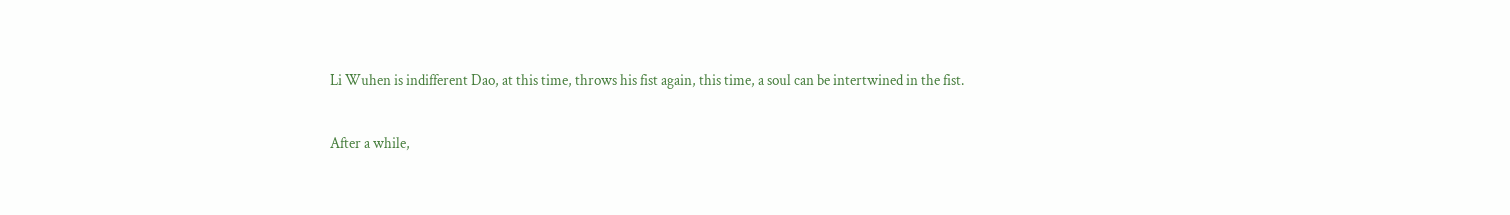Li Wuhen is indifferent Dao, at this time, throws his fist again, this time, a soul can be intertwined in the fist.

After a while,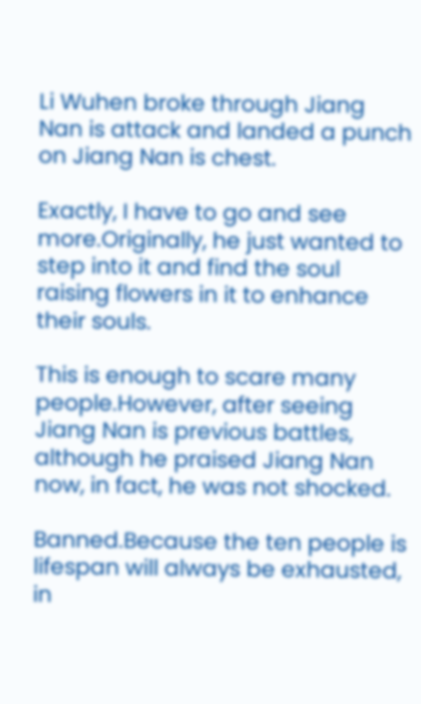Li Wuhen broke through Jiang Nan is attack and landed a punch on Jiang Nan is chest.

Exactly, I have to go and see more.Originally, he just wanted to step into it and find the soul raising flowers in it to enhance their souls.

This is enough to scare many people.However, after seeing Jiang Nan is previous battles, although he praised Jiang Nan now, in fact, he was not shocked.

Banned.Because the ten people is lifespan will always be exhausted, in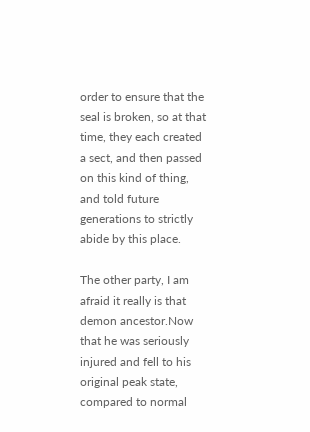order to ensure that the seal is broken, so at that time, they each created a sect, and then passed on this kind of thing, and told future generations to strictly abide by this place.

The other party, I am afraid it really is that demon ancestor.Now that he was seriously injured and fell to his original peak state, compared to normal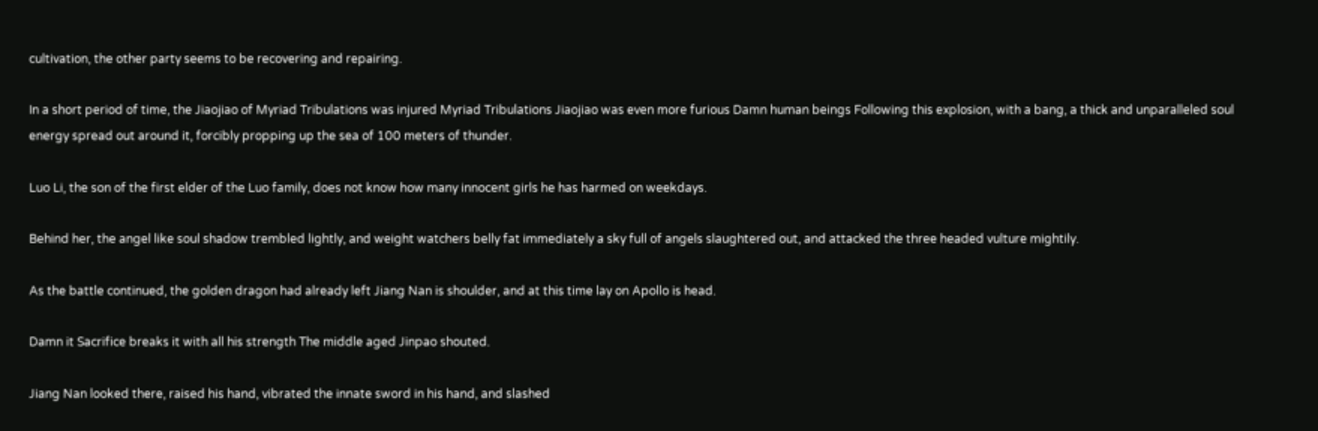cultivation, the other party seems to be recovering and repairing.

In a short period of time, the Jiaojiao of Myriad Tribulations was injured Myriad Tribulations Jiaojiao was even more furious Damn human beings Following this explosion, with a bang, a thick and unparalleled soul energy spread out around it, forcibly propping up the sea of 100 meters of thunder.

Luo Li, the son of the first elder of the Luo family, does not know how many innocent girls he has harmed on weekdays.

Behind her, the angel like soul shadow trembled lightly, and weight watchers belly fat immediately a sky full of angels slaughtered out, and attacked the three headed vulture mightily.

As the battle continued, the golden dragon had already left Jiang Nan is shoulder, and at this time lay on Apollo is head.

Damn it Sacrifice breaks it with all his strength The middle aged Jinpao shouted.

Jiang Nan looked there, raised his hand, vibrated the innate sword in his hand, and slashed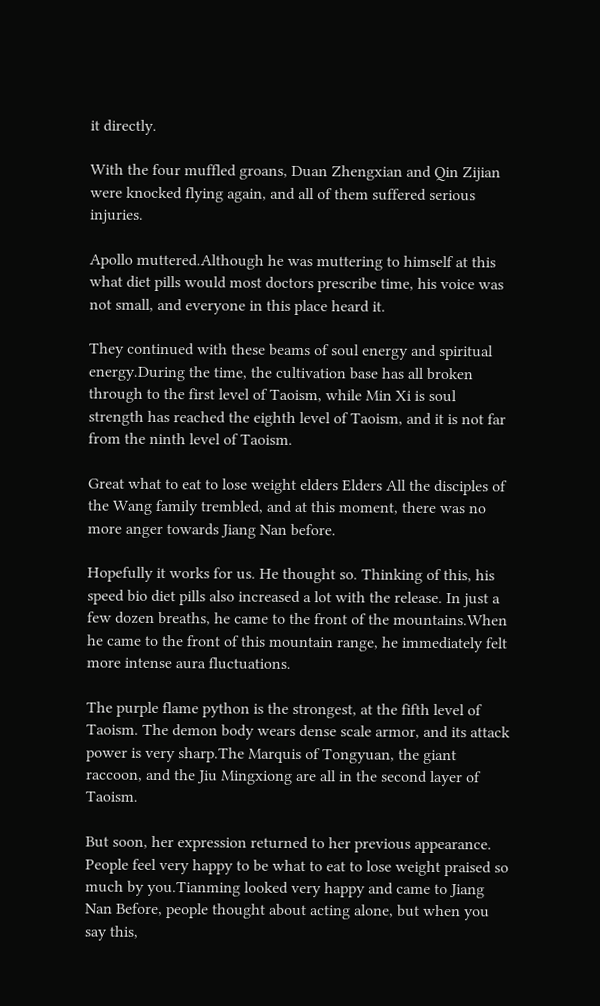it directly.

With the four muffled groans, Duan Zhengxian and Qin Zijian were knocked flying again, and all of them suffered serious injuries.

Apollo muttered.Although he was muttering to himself at this what diet pills would most doctors prescribe time, his voice was not small, and everyone in this place heard it.

They continued with these beams of soul energy and spiritual energy.During the time, the cultivation base has all broken through to the first level of Taoism, while Min Xi is soul strength has reached the eighth level of Taoism, and it is not far from the ninth level of Taoism.

Great what to eat to lose weight elders Elders All the disciples of the Wang family trembled, and at this moment, there was no more anger towards Jiang Nan before.

Hopefully it works for us. He thought so. Thinking of this, his speed bio diet pills also increased a lot with the release. In just a few dozen breaths, he came to the front of the mountains.When he came to the front of this mountain range, he immediately felt more intense aura fluctuations.

The purple flame python is the strongest, at the fifth level of Taoism. The demon body wears dense scale armor, and its attack power is very sharp.The Marquis of Tongyuan, the giant raccoon, and the Jiu Mingxiong are all in the second layer of Taoism.

But soon, her expression returned to her previous appearance. People feel very happy to be what to eat to lose weight praised so much by you.Tianming looked very happy and came to Jiang Nan Before, people thought about acting alone, but when you say this,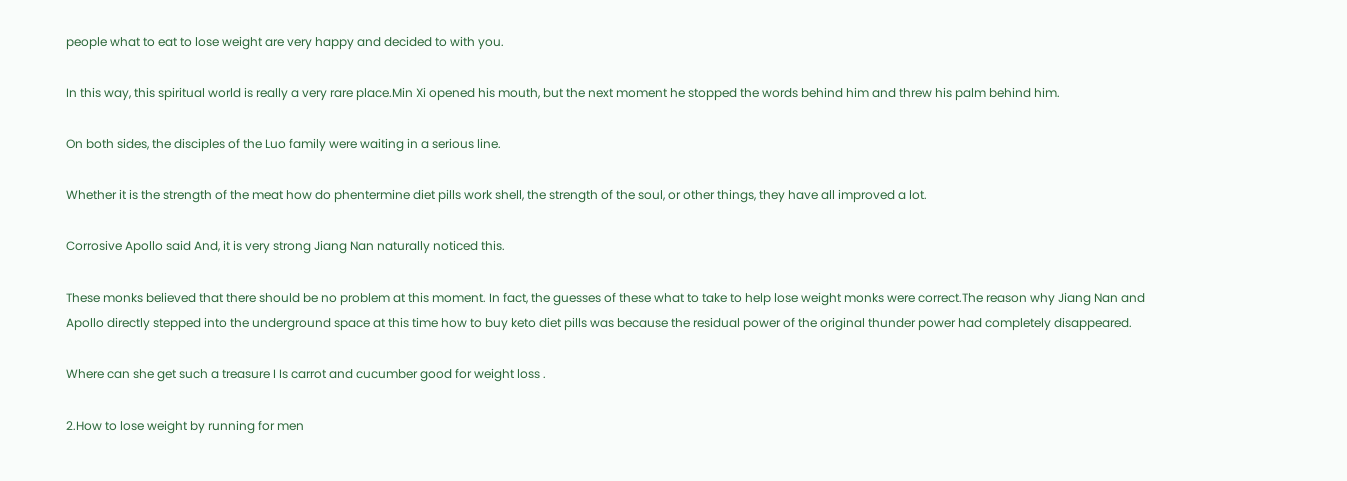people what to eat to lose weight are very happy and decided to with you.

In this way, this spiritual world is really a very rare place.Min Xi opened his mouth, but the next moment he stopped the words behind him and threw his palm behind him.

On both sides, the disciples of the Luo family were waiting in a serious line.

Whether it is the strength of the meat how do phentermine diet pills work shell, the strength of the soul, or other things, they have all improved a lot.

Corrosive Apollo said And, it is very strong Jiang Nan naturally noticed this.

These monks believed that there should be no problem at this moment. In fact, the guesses of these what to take to help lose weight monks were correct.The reason why Jiang Nan and Apollo directly stepped into the underground space at this time how to buy keto diet pills was because the residual power of the original thunder power had completely disappeared.

Where can she get such a treasure I Is carrot and cucumber good for weight loss .

2.How to lose weight by running for men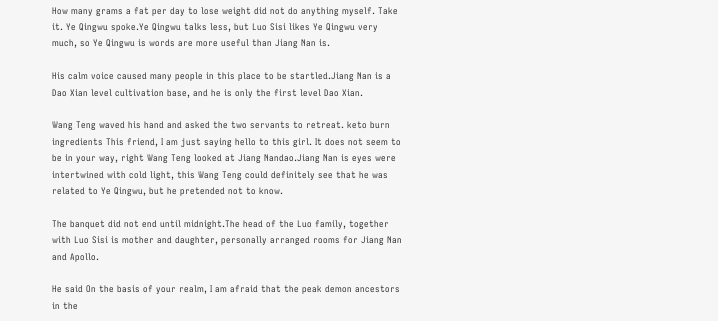How many grams a fat per day to lose weight did not do anything myself. Take it. Ye Qingwu spoke.Ye Qingwu talks less, but Luo Sisi likes Ye Qingwu very much, so Ye Qingwu is words are more useful than Jiang Nan is.

His calm voice caused many people in this place to be startled.Jiang Nan is a Dao Xian level cultivation base, and he is only the first level Dao Xian.

Wang Teng waved his hand and asked the two servants to retreat. keto burn ingredients This friend, I am just saying hello to this girl. It does not seem to be in your way, right Wang Teng looked at Jiang Nandao.Jiang Nan is eyes were intertwined with cold light, this Wang Teng could definitely see that he was related to Ye Qingwu, but he pretended not to know.

The banquet did not end until midnight.The head of the Luo family, together with Luo Sisi is mother and daughter, personally arranged rooms for Jiang Nan and Apollo.

He said On the basis of your realm, I am afraid that the peak demon ancestors in the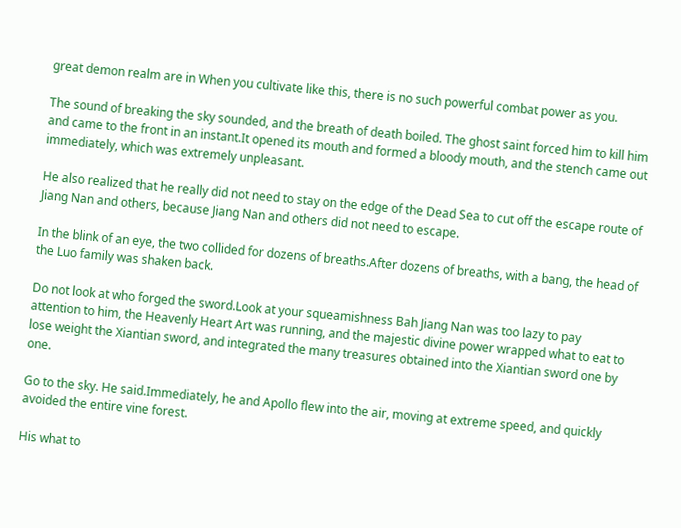great demon realm are in When you cultivate like this, there is no such powerful combat power as you.

The sound of breaking the sky sounded, and the breath of death boiled. The ghost saint forced him to kill him and came to the front in an instant.It opened its mouth and formed a bloody mouth, and the stench came out immediately, which was extremely unpleasant.

He also realized that he really did not need to stay on the edge of the Dead Sea to cut off the escape route of Jiang Nan and others, because Jiang Nan and others did not need to escape.

In the blink of an eye, the two collided for dozens of breaths.After dozens of breaths, with a bang, the head of the Luo family was shaken back.

Do not look at who forged the sword.Look at your squeamishness Bah Jiang Nan was too lazy to pay attention to him, the Heavenly Heart Art was running, and the majestic divine power wrapped what to eat to lose weight the Xiantian sword, and integrated the many treasures obtained into the Xiantian sword one by one.

Go to the sky. He said.Immediately, he and Apollo flew into the air, moving at extreme speed, and quickly avoided the entire vine forest.

His what to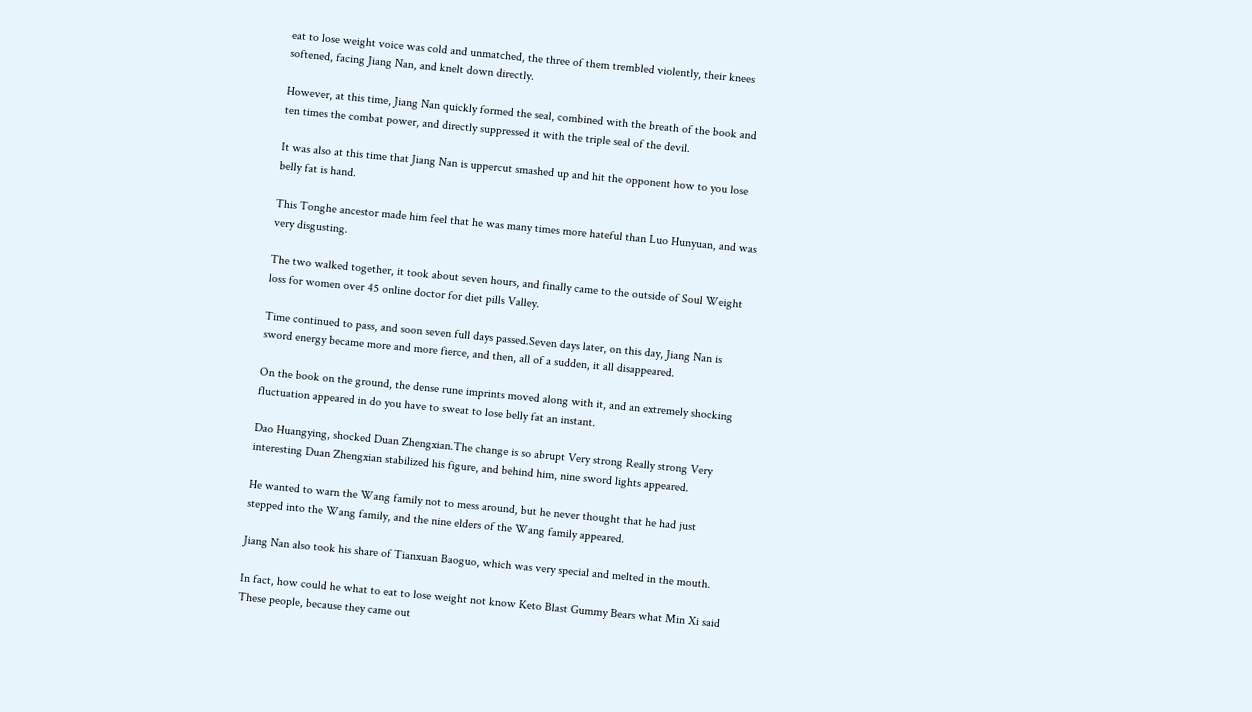eat to lose weight voice was cold and unmatched, the three of them trembled violently, their knees softened, facing Jiang Nan, and knelt down directly.

However, at this time, Jiang Nan quickly formed the seal, combined with the breath of the book and ten times the combat power, and directly suppressed it with the triple seal of the devil.

It was also at this time that Jiang Nan is uppercut smashed up and hit the opponent how to you lose belly fat is hand.

This Tonghe ancestor made him feel that he was many times more hateful than Luo Hunyuan, and was very disgusting.

The two walked together, it took about seven hours, and finally came to the outside of Soul Weight loss for women over 45 online doctor for diet pills Valley.

Time continued to pass, and soon seven full days passed.Seven days later, on this day, Jiang Nan is sword energy became more and more fierce, and then, all of a sudden, it all disappeared.

On the book on the ground, the dense rune imprints moved along with it, and an extremely shocking fluctuation appeared in do you have to sweat to lose belly fat an instant.

Dao Huangying, shocked Duan Zhengxian.The change is so abrupt Very strong Really strong Very interesting Duan Zhengxian stabilized his figure, and behind him, nine sword lights appeared.

He wanted to warn the Wang family not to mess around, but he never thought that he had just stepped into the Wang family, and the nine elders of the Wang family appeared.

Jiang Nan also took his share of Tianxuan Baoguo, which was very special and melted in the mouth.

In fact, how could he what to eat to lose weight not know Keto Blast Gummy Bears what Min Xi said These people, because they came out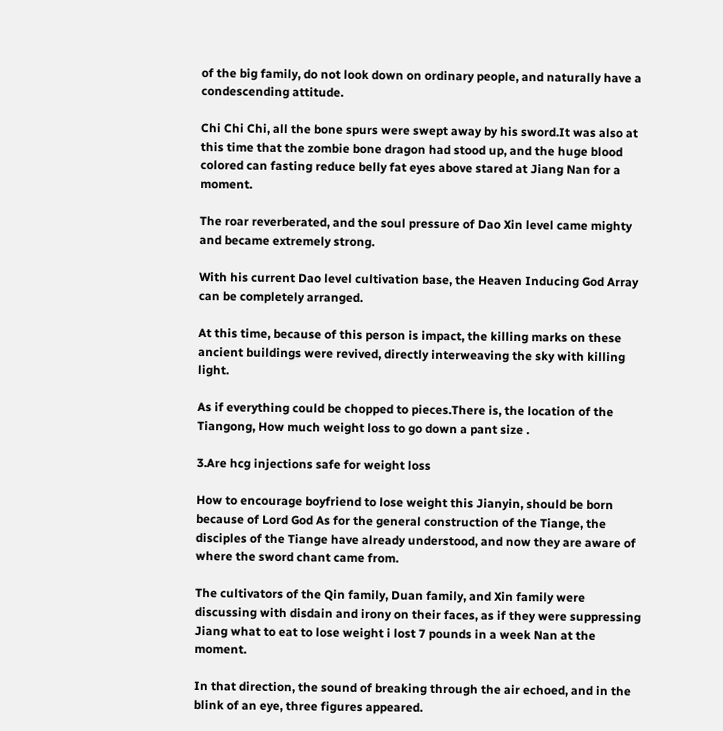of the big family, do not look down on ordinary people, and naturally have a condescending attitude.

Chi Chi Chi, all the bone spurs were swept away by his sword.It was also at this time that the zombie bone dragon had stood up, and the huge blood colored can fasting reduce belly fat eyes above stared at Jiang Nan for a moment.

The roar reverberated, and the soul pressure of Dao Xin level came mighty and became extremely strong.

With his current Dao level cultivation base, the Heaven Inducing God Array can be completely arranged.

At this time, because of this person is impact, the killing marks on these ancient buildings were revived, directly interweaving the sky with killing light.

As if everything could be chopped to pieces.There is, the location of the Tiangong, How much weight loss to go down a pant size .

3.Are hcg injections safe for weight loss

How to encourage boyfriend to lose weight this Jianyin, should be born because of Lord God As for the general construction of the Tiange, the disciples of the Tiange have already understood, and now they are aware of where the sword chant came from.

The cultivators of the Qin family, Duan family, and Xin family were discussing with disdain and irony on their faces, as if they were suppressing Jiang what to eat to lose weight i lost 7 pounds in a week Nan at the moment.

In that direction, the sound of breaking through the air echoed, and in the blink of an eye, three figures appeared.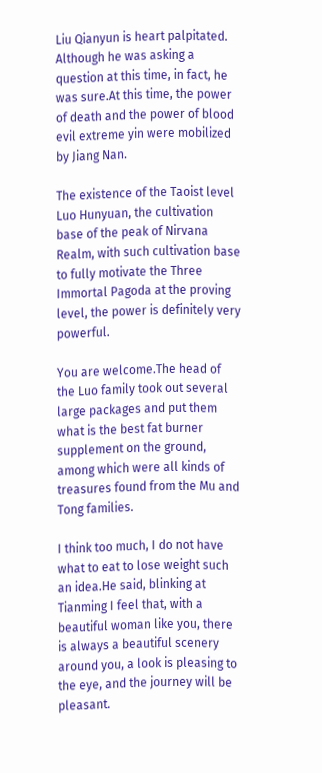Liu Qianyun is heart palpitated. Although he was asking a question at this time, in fact, he was sure.At this time, the power of death and the power of blood evil extreme yin were mobilized by Jiang Nan.

The existence of the Taoist level Luo Hunyuan, the cultivation base of the peak of Nirvana Realm, with such cultivation base to fully motivate the Three Immortal Pagoda at the proving level, the power is definitely very powerful.

You are welcome.The head of the Luo family took out several large packages and put them what is the best fat burner supplement on the ground, among which were all kinds of treasures found from the Mu and Tong families.

I think too much, I do not have what to eat to lose weight such an idea.He said, blinking at Tianming I feel that, with a beautiful woman like you, there is always a beautiful scenery around you, a look is pleasing to the eye, and the journey will be pleasant.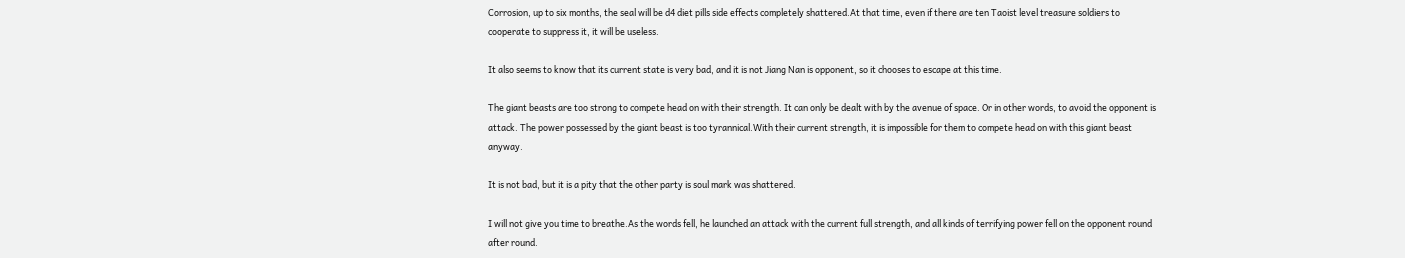Corrosion, up to six months, the seal will be d4 diet pills side effects completely shattered.At that time, even if there are ten Taoist level treasure soldiers to cooperate to suppress it, it will be useless.

It also seems to know that its current state is very bad, and it is not Jiang Nan is opponent, so it chooses to escape at this time.

The giant beasts are too strong to compete head on with their strength. It can only be dealt with by the avenue of space. Or in other words, to avoid the opponent is attack. The power possessed by the giant beast is too tyrannical.With their current strength, it is impossible for them to compete head on with this giant beast anyway.

It is not bad, but it is a pity that the other party is soul mark was shattered.

I will not give you time to breathe.As the words fell, he launched an attack with the current full strength, and all kinds of terrifying power fell on the opponent round after round.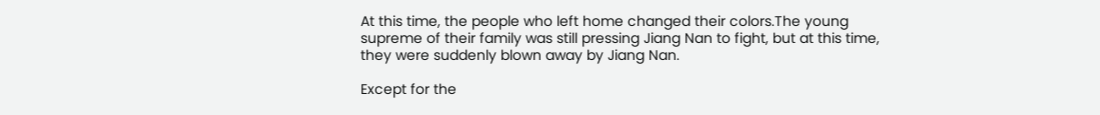At this time, the people who left home changed their colors.The young supreme of their family was still pressing Jiang Nan to fight, but at this time, they were suddenly blown away by Jiang Nan.

Except for the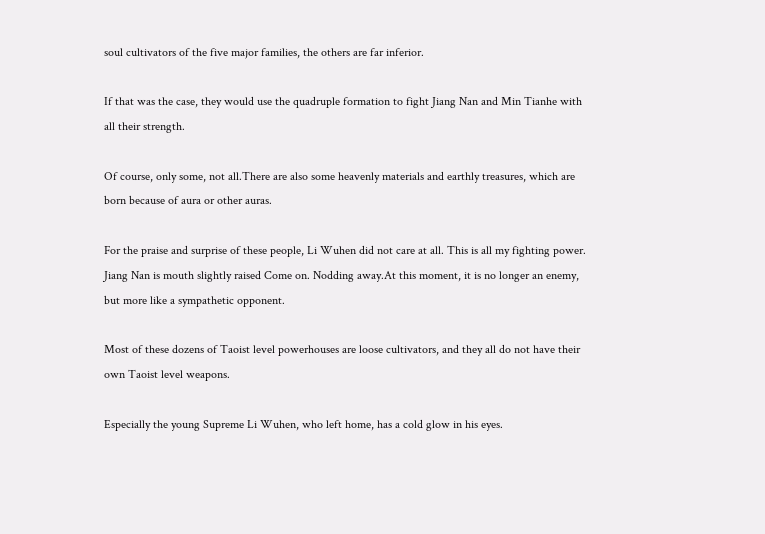soul cultivators of the five major families, the others are far inferior.

If that was the case, they would use the quadruple formation to fight Jiang Nan and Min Tianhe with all their strength.

Of course, only some, not all.There are also some heavenly materials and earthly treasures, which are born because of aura or other auras.

For the praise and surprise of these people, Li Wuhen did not care at all. This is all my fighting power. Jiang Nan is mouth slightly raised Come on. Nodding away.At this moment, it is no longer an enemy, but more like a sympathetic opponent.

Most of these dozens of Taoist level powerhouses are loose cultivators, and they all do not have their own Taoist level weapons.

Especially the young Supreme Li Wuhen, who left home, has a cold glow in his eyes.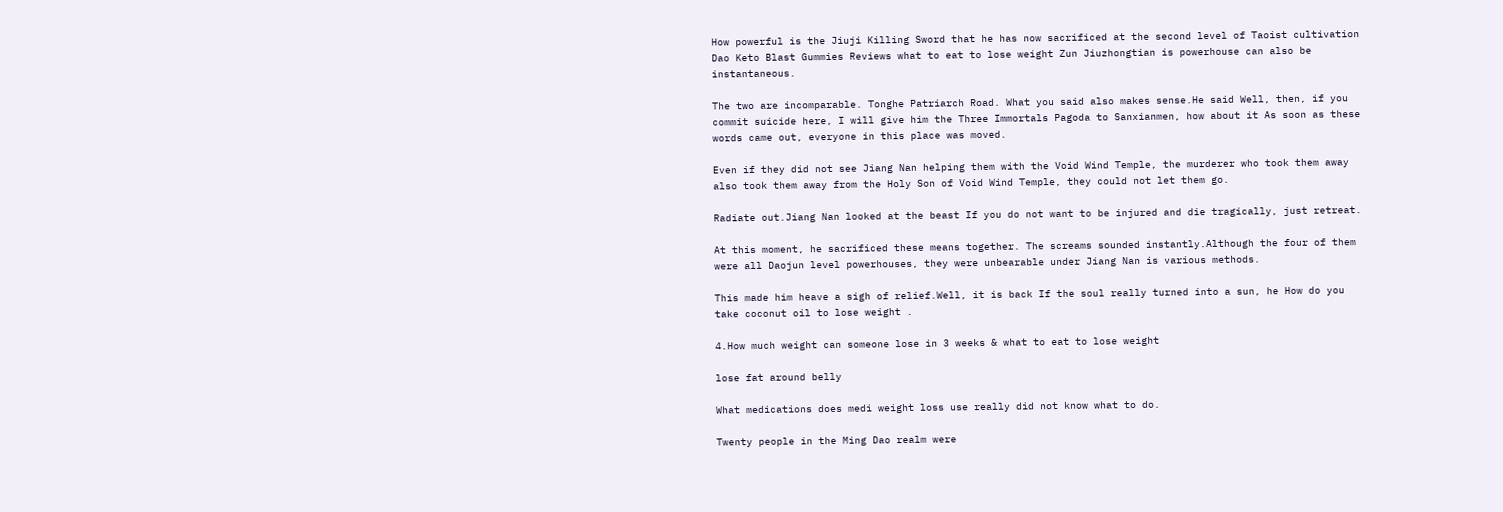How powerful is the Jiuji Killing Sword that he has now sacrificed at the second level of Taoist cultivation Dao Keto Blast Gummies Reviews what to eat to lose weight Zun Jiuzhongtian is powerhouse can also be instantaneous.

The two are incomparable. Tonghe Patriarch Road. What you said also makes sense.He said Well, then, if you commit suicide here, I will give him the Three Immortals Pagoda to Sanxianmen, how about it As soon as these words came out, everyone in this place was moved.

Even if they did not see Jiang Nan helping them with the Void Wind Temple, the murderer who took them away also took them away from the Holy Son of Void Wind Temple, they could not let them go.

Radiate out.Jiang Nan looked at the beast If you do not want to be injured and die tragically, just retreat.

At this moment, he sacrificed these means together. The screams sounded instantly.Although the four of them were all Daojun level powerhouses, they were unbearable under Jiang Nan is various methods.

This made him heave a sigh of relief.Well, it is back If the soul really turned into a sun, he How do you take coconut oil to lose weight .

4.How much weight can someone lose in 3 weeks & what to eat to lose weight

lose fat around belly

What medications does medi weight loss use really did not know what to do.

Twenty people in the Ming Dao realm were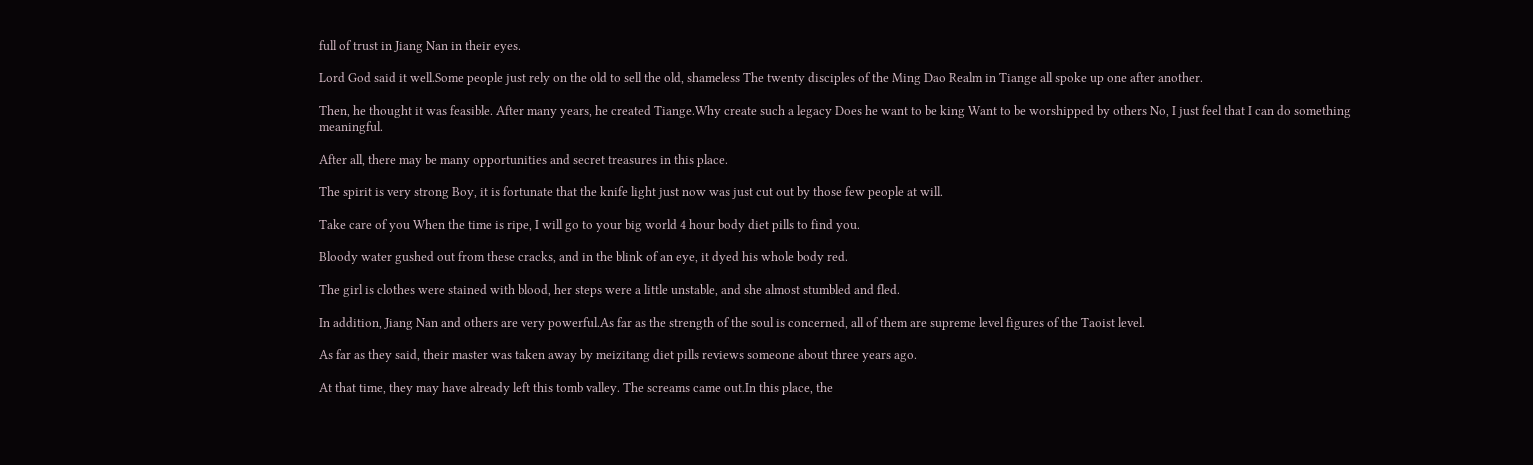full of trust in Jiang Nan in their eyes.

Lord God said it well.Some people just rely on the old to sell the old, shameless The twenty disciples of the Ming Dao Realm in Tiange all spoke up one after another.

Then, he thought it was feasible. After many years, he created Tiange.Why create such a legacy Does he want to be king Want to be worshipped by others No, I just feel that I can do something meaningful.

After all, there may be many opportunities and secret treasures in this place.

The spirit is very strong Boy, it is fortunate that the knife light just now was just cut out by those few people at will.

Take care of you When the time is ripe, I will go to your big world 4 hour body diet pills to find you.

Bloody water gushed out from these cracks, and in the blink of an eye, it dyed his whole body red.

The girl is clothes were stained with blood, her steps were a little unstable, and she almost stumbled and fled.

In addition, Jiang Nan and others are very powerful.As far as the strength of the soul is concerned, all of them are supreme level figures of the Taoist level.

As far as they said, their master was taken away by meizitang diet pills reviews someone about three years ago.

At that time, they may have already left this tomb valley. The screams came out.In this place, the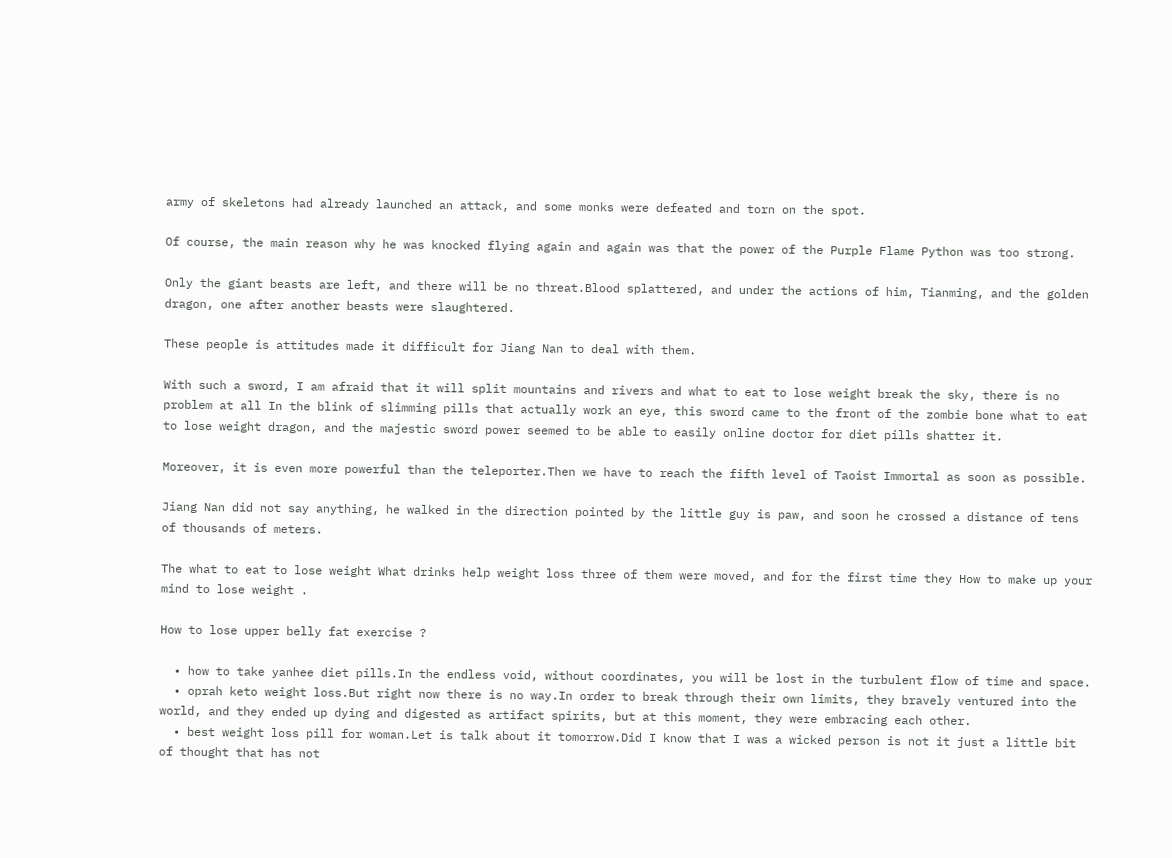army of skeletons had already launched an attack, and some monks were defeated and torn on the spot.

Of course, the main reason why he was knocked flying again and again was that the power of the Purple Flame Python was too strong.

Only the giant beasts are left, and there will be no threat.Blood splattered, and under the actions of him, Tianming, and the golden dragon, one after another beasts were slaughtered.

These people is attitudes made it difficult for Jiang Nan to deal with them.

With such a sword, I am afraid that it will split mountains and rivers and what to eat to lose weight break the sky, there is no problem at all In the blink of slimming pills that actually work an eye, this sword came to the front of the zombie bone what to eat to lose weight dragon, and the majestic sword power seemed to be able to easily online doctor for diet pills shatter it.

Moreover, it is even more powerful than the teleporter.Then we have to reach the fifth level of Taoist Immortal as soon as possible.

Jiang Nan did not say anything, he walked in the direction pointed by the little guy is paw, and soon he crossed a distance of tens of thousands of meters.

The what to eat to lose weight What drinks help weight loss three of them were moved, and for the first time they How to make up your mind to lose weight .

How to lose upper belly fat exercise ?

  • how to take yanhee diet pills.In the endless void, without coordinates, you will be lost in the turbulent flow of time and space.
  • oprah keto weight loss.But right now there is no way.In order to break through their own limits, they bravely ventured into the world, and they ended up dying and digested as artifact spirits, but at this moment, they were embracing each other.
  • best weight loss pill for woman.Let is talk about it tomorrow.Did I know that I was a wicked person is not it just a little bit of thought that has not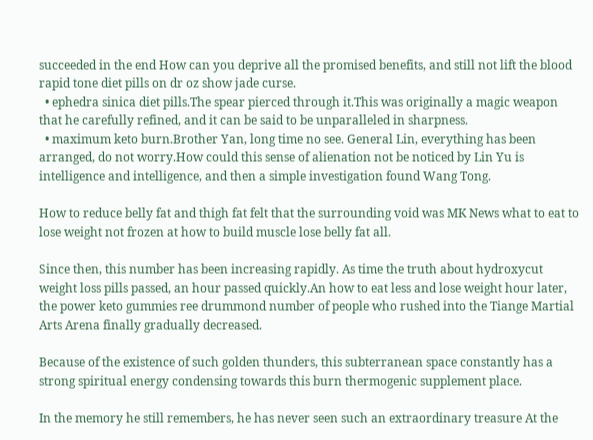succeeded in the end How can you deprive all the promised benefits, and still not lift the blood rapid tone diet pills on dr oz show jade curse.
  • ephedra sinica diet pills.The spear pierced through it.This was originally a magic weapon that he carefully refined, and it can be said to be unparalleled in sharpness.
  • maximum keto burn.Brother Yan, long time no see. General Lin, everything has been arranged, do not worry.How could this sense of alienation not be noticed by Lin Yu is intelligence and intelligence, and then a simple investigation found Wang Tong.

How to reduce belly fat and thigh fat felt that the surrounding void was MK News what to eat to lose weight not frozen at how to build muscle lose belly fat all.

Since then, this number has been increasing rapidly. As time the truth about hydroxycut weight loss pills passed, an hour passed quickly.An how to eat less and lose weight hour later, the power keto gummies ree drummond number of people who rushed into the Tiange Martial Arts Arena finally gradually decreased.

Because of the existence of such golden thunders, this subterranean space constantly has a strong spiritual energy condensing towards this burn thermogenic supplement place.

In the memory he still remembers, he has never seen such an extraordinary treasure At the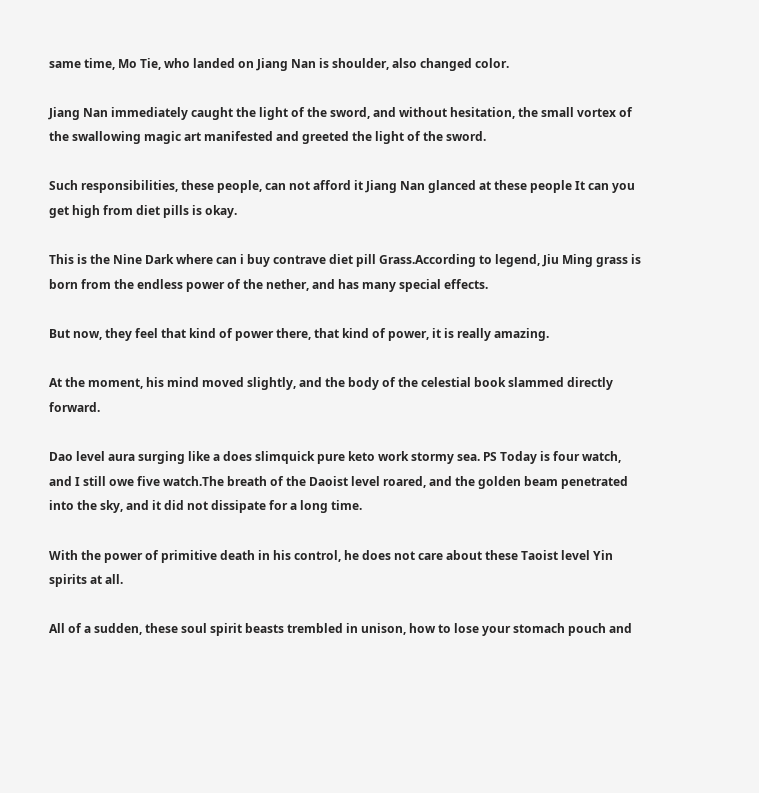same time, Mo Tie, who landed on Jiang Nan is shoulder, also changed color.

Jiang Nan immediately caught the light of the sword, and without hesitation, the small vortex of the swallowing magic art manifested and greeted the light of the sword.

Such responsibilities, these people, can not afford it Jiang Nan glanced at these people It can you get high from diet pills is okay.

This is the Nine Dark where can i buy contrave diet pill Grass.According to legend, Jiu Ming grass is born from the endless power of the nether, and has many special effects.

But now, they feel that kind of power there, that kind of power, it is really amazing.

At the moment, his mind moved slightly, and the body of the celestial book slammed directly forward.

Dao level aura surging like a does slimquick pure keto work stormy sea. PS Today is four watch, and I still owe five watch.The breath of the Daoist level roared, and the golden beam penetrated into the sky, and it did not dissipate for a long time.

With the power of primitive death in his control, he does not care about these Taoist level Yin spirits at all.

All of a sudden, these soul spirit beasts trembled in unison, how to lose your stomach pouch and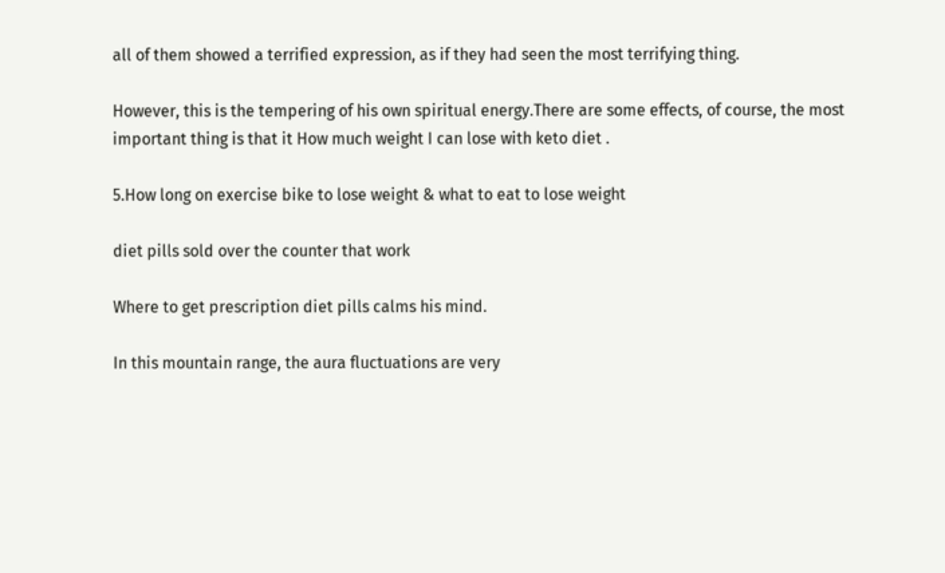all of them showed a terrified expression, as if they had seen the most terrifying thing.

However, this is the tempering of his own spiritual energy.There are some effects, of course, the most important thing is that it How much weight I can lose with keto diet .

5.How long on exercise bike to lose weight & what to eat to lose weight

diet pills sold over the counter that work

Where to get prescription diet pills calms his mind.

In this mountain range, the aura fluctuations are very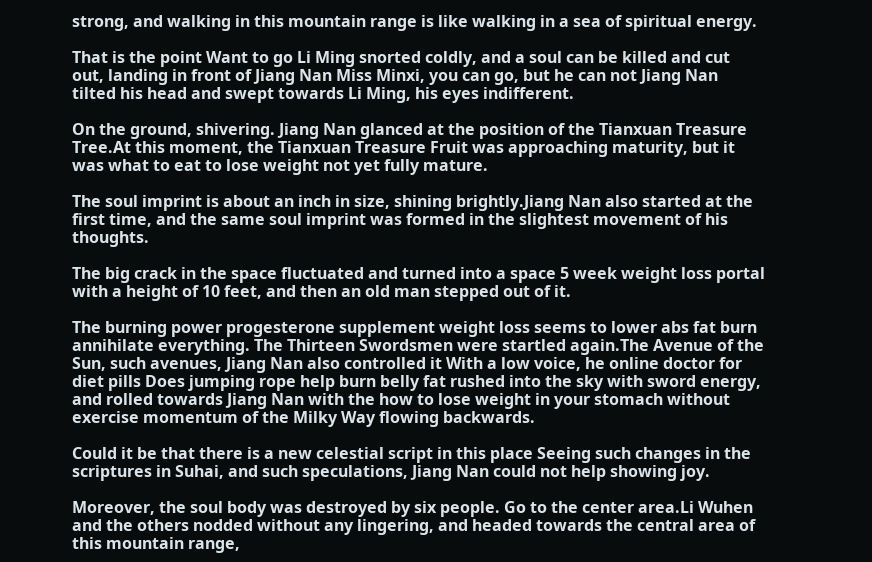strong, and walking in this mountain range is like walking in a sea of spiritual energy.

That is the point Want to go Li Ming snorted coldly, and a soul can be killed and cut out, landing in front of Jiang Nan Miss Minxi, you can go, but he can not Jiang Nan tilted his head and swept towards Li Ming, his eyes indifferent.

On the ground, shivering. Jiang Nan glanced at the position of the Tianxuan Treasure Tree.At this moment, the Tianxuan Treasure Fruit was approaching maturity, but it was what to eat to lose weight not yet fully mature.

The soul imprint is about an inch in size, shining brightly.Jiang Nan also started at the first time, and the same soul imprint was formed in the slightest movement of his thoughts.

The big crack in the space fluctuated and turned into a space 5 week weight loss portal with a height of 10 feet, and then an old man stepped out of it.

The burning power progesterone supplement weight loss seems to lower abs fat burn annihilate everything. The Thirteen Swordsmen were startled again.The Avenue of the Sun, such avenues, Jiang Nan also controlled it With a low voice, he online doctor for diet pills Does jumping rope help burn belly fat rushed into the sky with sword energy, and rolled towards Jiang Nan with the how to lose weight in your stomach without exercise momentum of the Milky Way flowing backwards.

Could it be that there is a new celestial script in this place Seeing such changes in the scriptures in Suhai, and such speculations, Jiang Nan could not help showing joy.

Moreover, the soul body was destroyed by six people. Go to the center area.Li Wuhen and the others nodded without any lingering, and headed towards the central area of this mountain range,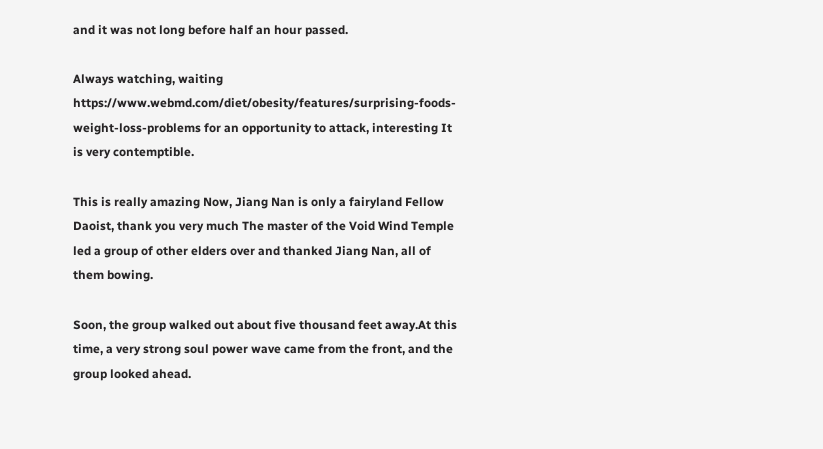and it was not long before half an hour passed.

Always watching, waiting https://www.webmd.com/diet/obesity/features/surprising-foods-weight-loss-problems for an opportunity to attack, interesting It is very contemptible.

This is really amazing Now, Jiang Nan is only a fairyland Fellow Daoist, thank you very much The master of the Void Wind Temple led a group of other elders over and thanked Jiang Nan, all of them bowing.

Soon, the group walked out about five thousand feet away.At this time, a very strong soul power wave came from the front, and the group looked ahead.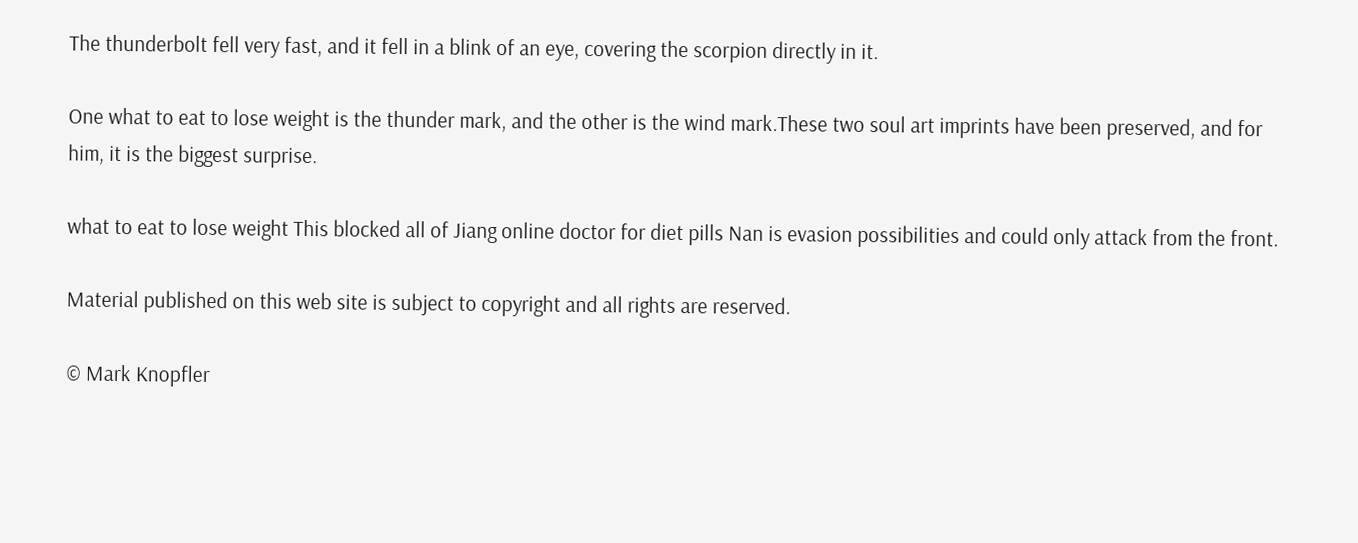The thunderbolt fell very fast, and it fell in a blink of an eye, covering the scorpion directly in it.

One what to eat to lose weight is the thunder mark, and the other is the wind mark.These two soul art imprints have been preserved, and for him, it is the biggest surprise.

what to eat to lose weight This blocked all of Jiang online doctor for diet pills Nan is evasion possibilities and could only attack from the front.

Material published on this web site is subject to copyright and all rights are reserved.

© Mark Knopfler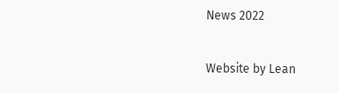News 2022

Website by Lean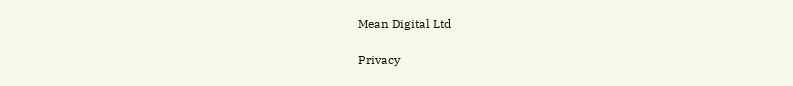Mean Digital Ltd

Privacy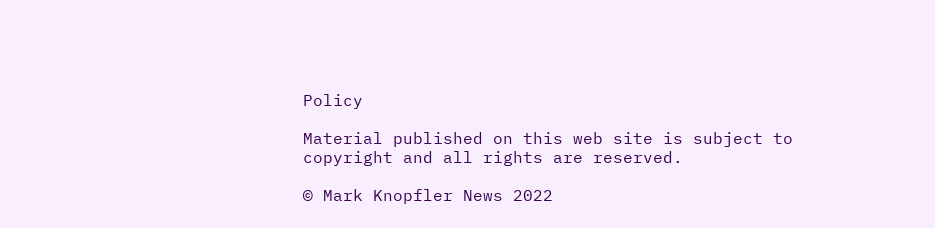Policy

Material published on this web site is subject to copyright and all rights are reserved.

© Mark Knopfler News 2022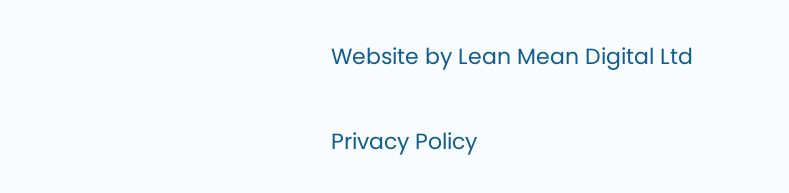Website by Lean Mean Digital Ltd

Privacy Policy